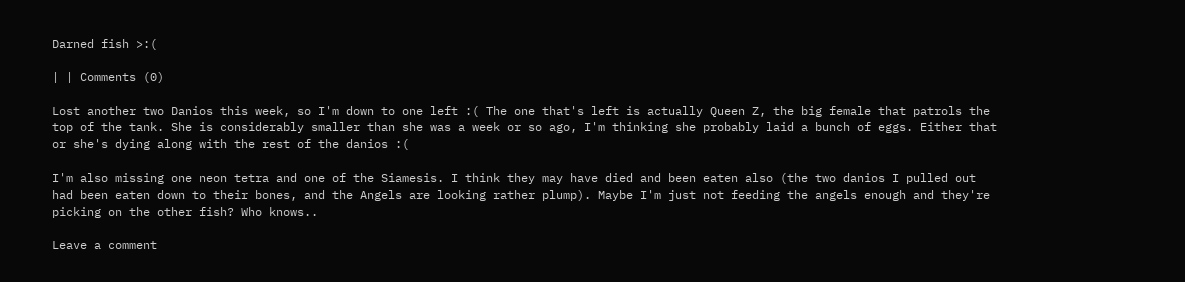Darned fish >:(

| | Comments (0)

Lost another two Danios this week, so I'm down to one left :( The one that's left is actually Queen Z, the big female that patrols the top of the tank. She is considerably smaller than she was a week or so ago, I'm thinking she probably laid a bunch of eggs. Either that or she's dying along with the rest of the danios :(

I'm also missing one neon tetra and one of the Siamesis. I think they may have died and been eaten also (the two danios I pulled out had been eaten down to their bones, and the Angels are looking rather plump). Maybe I'm just not feeding the angels enough and they're picking on the other fish? Who knows..

Leave a comment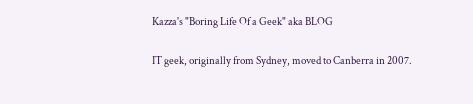Kazza's "Boring Life Of a Geek" aka BLOG

IT geek, originally from Sydney, moved to Canberra in 2007.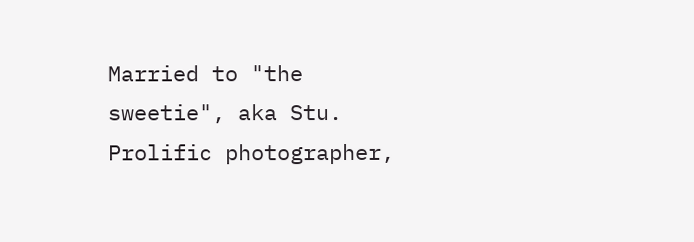Married to "the sweetie", aka Stu. Prolific photographer,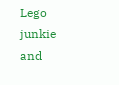Lego junkie and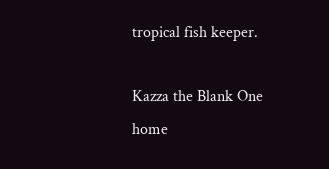tropical fish keeper.

Kazza the Blank One home